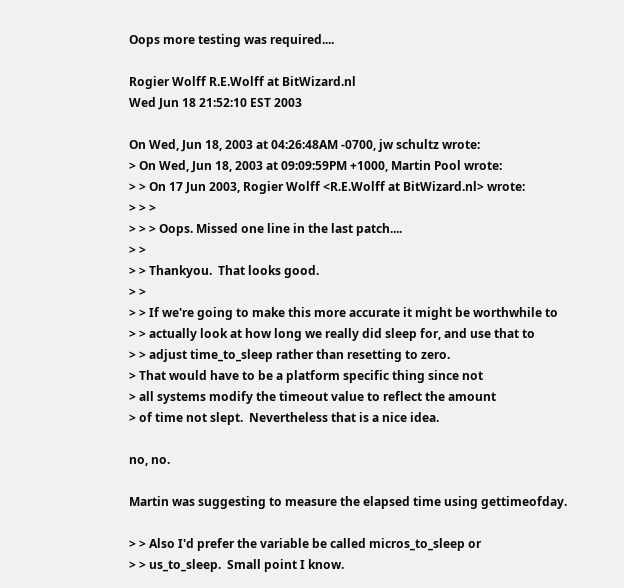Oops more testing was required....

Rogier Wolff R.E.Wolff at BitWizard.nl
Wed Jun 18 21:52:10 EST 2003

On Wed, Jun 18, 2003 at 04:26:48AM -0700, jw schultz wrote:
> On Wed, Jun 18, 2003 at 09:09:59PM +1000, Martin Pool wrote:
> > On 17 Jun 2003, Rogier Wolff <R.E.Wolff at BitWizard.nl> wrote:
> > >
> > > Oops. Missed one line in the last patch....
> >
> > Thankyou.  That looks good.
> >
> > If we're going to make this more accurate it might be worthwhile to
> > actually look at how long we really did sleep for, and use that to
> > adjust time_to_sleep rather than resetting to zero.
> That would have to be a platform specific thing since not
> all systems modify the timeout value to reflect the amount
> of time not slept.  Nevertheless that is a nice idea.

no, no.

Martin was suggesting to measure the elapsed time using gettimeofday.

> > Also I'd prefer the variable be called micros_to_sleep or
> > us_to_sleep.  Small point I know.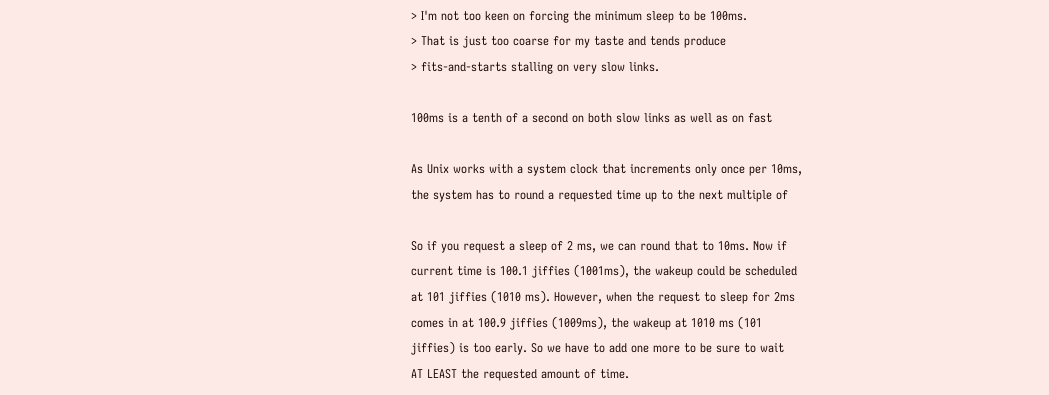> I'm not too keen on forcing the minimum sleep to be 100ms.
> That is just too coarse for my taste and tends produce
> fits-and-starts stalling on very slow links.

100ms is a tenth of a second on both slow links as well as on fast

As Unix works with a system clock that increments only once per 10ms,
the system has to round a requested time up to the next multiple of

So if you request a sleep of 2 ms, we can round that to 10ms. Now if
current time is 100.1 jiffies (1001ms), the wakeup could be scheduled
at 101 jiffies (1010 ms). However, when the request to sleep for 2ms
comes in at 100.9 jiffies (1009ms), the wakeup at 1010 ms (101
jiffies) is too early. So we have to add one more to be sure to wait
AT LEAST the requested amount of time.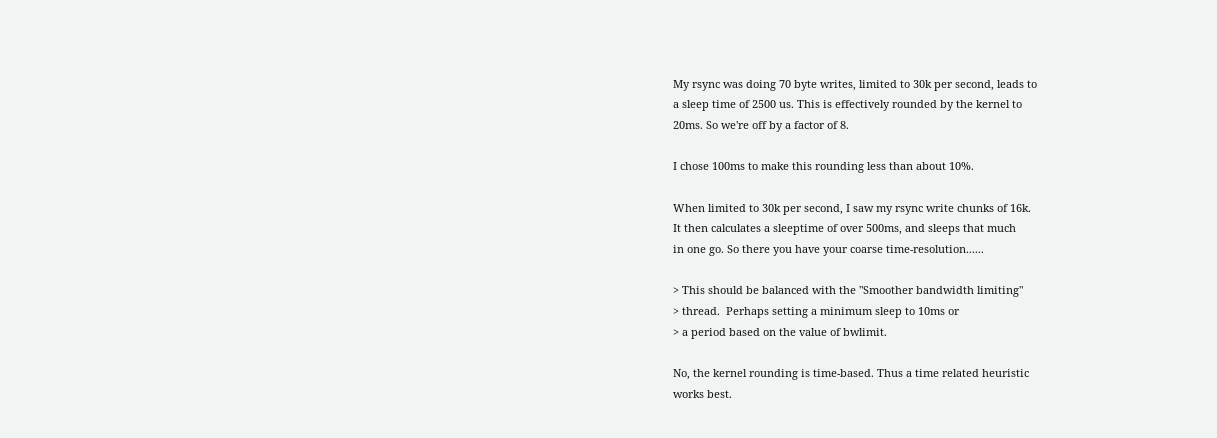My rsync was doing 70 byte writes, limited to 30k per second, leads to
a sleep time of 2500 us. This is effectively rounded by the kernel to
20ms. So we're off by a factor of 8.

I chose 100ms to make this rounding less than about 10%.

When limited to 30k per second, I saw my rsync write chunks of 16k.
It then calculates a sleeptime of over 500ms, and sleeps that much
in one go. So there you have your coarse time-resolution......

> This should be balanced with the "Smoother bandwidth limiting"
> thread.  Perhaps setting a minimum sleep to 10ms or
> a period based on the value of bwlimit.

No, the kernel rounding is time-based. Thus a time related heuristic
works best.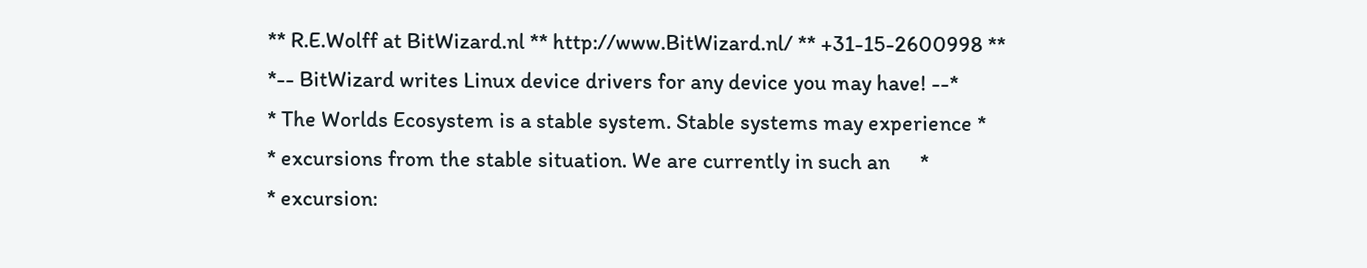** R.E.Wolff at BitWizard.nl ** http://www.BitWizard.nl/ ** +31-15-2600998 **
*-- BitWizard writes Linux device drivers for any device you may have! --*
* The Worlds Ecosystem is a stable system. Stable systems may experience *
* excursions from the stable situation. We are currently in such an      *
* excursion: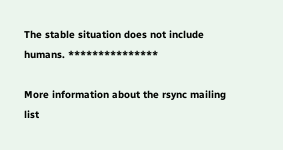The stable situation does not include humans. ***************

More information about the rsync mailing list